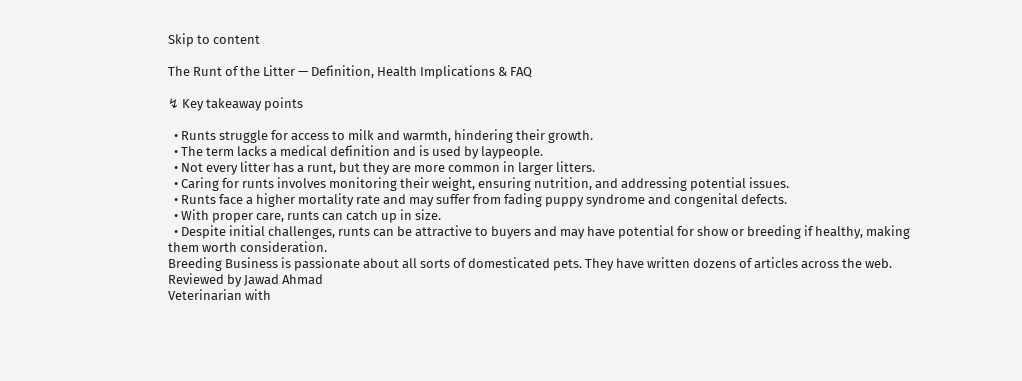Skip to content

The Runt of the Litter — Definition, Health Implications & FAQ

↯ Key takeaway points

  • Runts struggle for access to milk and warmth, hindering their growth.
  • The term lacks a medical definition and is used by laypeople.
  • Not every litter has a runt, but they are more common in larger litters.
  • Caring for runts involves monitoring their weight, ensuring nutrition, and addressing potential issues.
  • Runts face a higher mortality rate and may suffer from fading puppy syndrome and congenital defects.
  • With proper care, runts can catch up in size.
  • Despite initial challenges, runts can be attractive to buyers and may have potential for show or breeding if healthy, making them worth consideration.
Breeding Business is passionate about all sorts of domesticated pets. They have written dozens of articles across the web.
Reviewed by Jawad Ahmad
Veterinarian with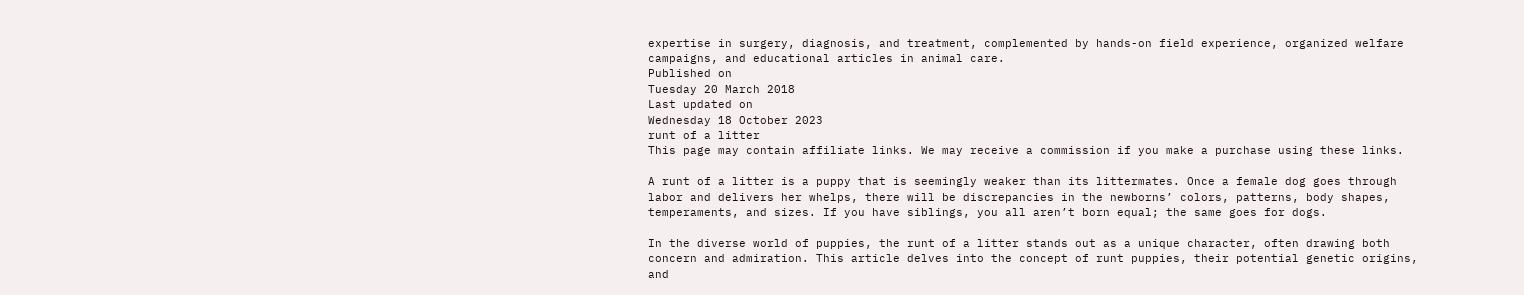expertise in surgery, diagnosis, and treatment, complemented by hands-on field experience, organized welfare campaigns, and educational articles in animal care.
Published on
Tuesday 20 March 2018
Last updated on
Wednesday 18 October 2023
runt of a litter
This page may contain affiliate links. We may receive a commission if you make a purchase using these links.

A runt of a litter is a puppy that is seemingly weaker than its littermates. Once a female dog goes through labor and delivers her whelps, there will be discrepancies in the newborns’ colors, patterns, body shapes, temperaments, and sizes. If you have siblings, you all aren’t born equal; the same goes for dogs.

In the diverse world of puppies, the runt of a litter stands out as a unique character, often drawing both concern and admiration. This article delves into the concept of runt puppies, their potential genetic origins, and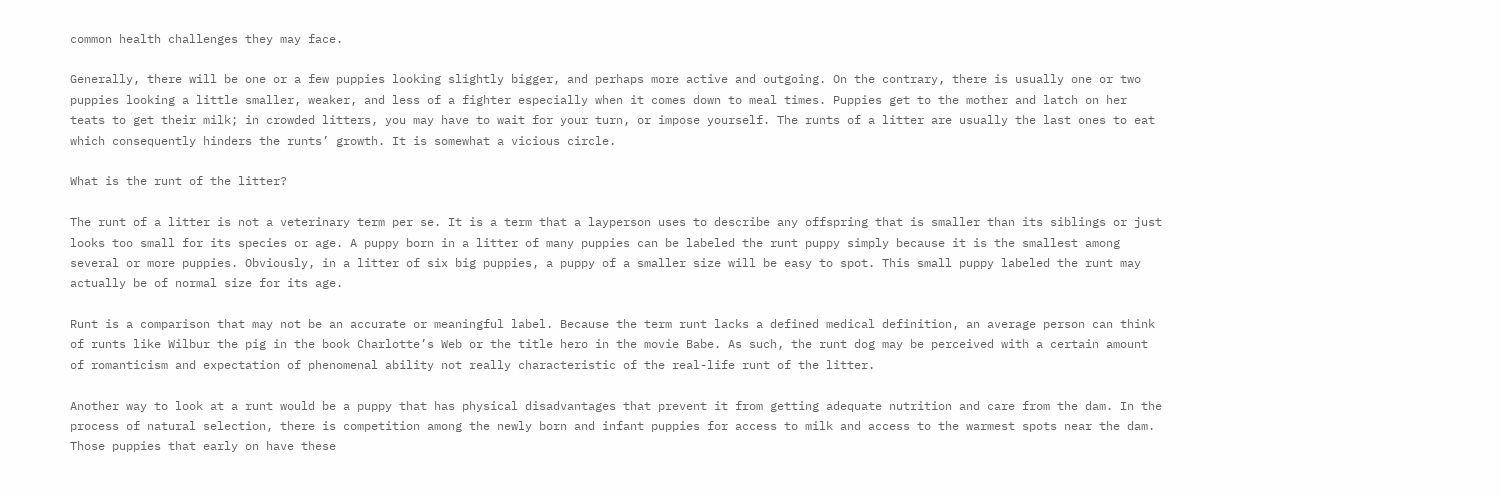common health challenges they may face.

Generally, there will be one or a few puppies looking slightly bigger, and perhaps more active and outgoing. On the contrary, there is usually one or two puppies looking a little smaller, weaker, and less of a fighter especially when it comes down to meal times. Puppies get to the mother and latch on her teats to get their milk; in crowded litters, you may have to wait for your turn, or impose yourself. The runts of a litter are usually the last ones to eat which consequently hinders the runts’ growth. It is somewhat a vicious circle.

What is the runt of the litter?

The runt of a litter is not a veterinary term per se. It is a term that a layperson uses to describe any offspring that is smaller than its siblings or just looks too small for its species or age. A puppy born in a litter of many puppies can be labeled the runt puppy simply because it is the smallest among several or more puppies. Obviously, in a litter of six big puppies, a puppy of a smaller size will be easy to spot. This small puppy labeled the runt may actually be of normal size for its age.

Runt is a comparison that may not be an accurate or meaningful label. Because the term runt lacks a defined medical definition, an average person can think of runts like Wilbur the pig in the book Charlotte’s Web or the title hero in the movie Babe. As such, the runt dog may be perceived with a certain amount of romanticism and expectation of phenomenal ability not really characteristic of the real-life runt of the litter.

Another way to look at a runt would be a puppy that has physical disadvantages that prevent it from getting adequate nutrition and care from the dam. In the process of natural selection, there is competition among the newly born and infant puppies for access to milk and access to the warmest spots near the dam. Those puppies that early on have these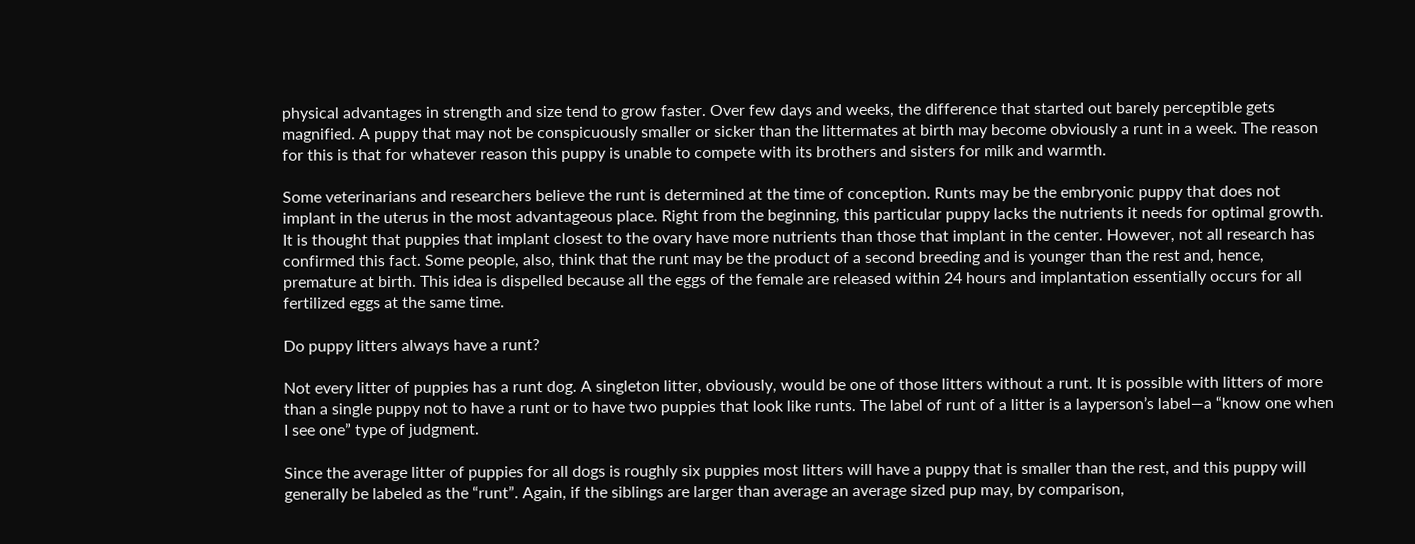physical advantages in strength and size tend to grow faster. Over few days and weeks, the difference that started out barely perceptible gets magnified. A puppy that may not be conspicuously smaller or sicker than the littermates at birth may become obviously a runt in a week. The reason for this is that for whatever reason this puppy is unable to compete with its brothers and sisters for milk and warmth.

Some veterinarians and researchers believe the runt is determined at the time of conception. Runts may be the embryonic puppy that does not implant in the uterus in the most advantageous place. Right from the beginning, this particular puppy lacks the nutrients it needs for optimal growth. It is thought that puppies that implant closest to the ovary have more nutrients than those that implant in the center. However, not all research has confirmed this fact. Some people, also, think that the runt may be the product of a second breeding and is younger than the rest and, hence, premature at birth. This idea is dispelled because all the eggs of the female are released within 24 hours and implantation essentially occurs for all fertilized eggs at the same time.

Do puppy litters always have a runt?

Not every litter of puppies has a runt dog. A singleton litter, obviously, would be one of those litters without a runt. It is possible with litters of more than a single puppy not to have a runt or to have two puppies that look like runts. The label of runt of a litter is a layperson’s label—a “know one when I see one” type of judgment.

Since the average litter of puppies for all dogs is roughly six puppies most litters will have a puppy that is smaller than the rest, and this puppy will generally be labeled as the “runt”. Again, if the siblings are larger than average an average sized pup may, by comparison,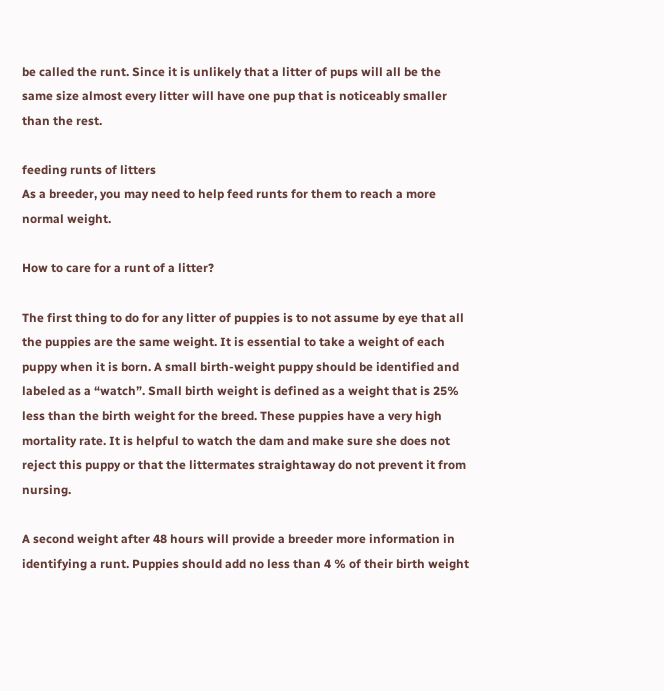be called the runt. Since it is unlikely that a litter of pups will all be the same size almost every litter will have one pup that is noticeably smaller than the rest.

feeding runts of litters
As a breeder, you may need to help feed runts for them to reach a more normal weight.

How to care for a runt of a litter?

The first thing to do for any litter of puppies is to not assume by eye that all the puppies are the same weight. It is essential to take a weight of each puppy when it is born. A small birth-weight puppy should be identified and labeled as a “watch”. Small birth weight is defined as a weight that is 25% less than the birth weight for the breed. These puppies have a very high mortality rate. It is helpful to watch the dam and make sure she does not reject this puppy or that the littermates straightaway do not prevent it from nursing.

A second weight after 48 hours will provide a breeder more information in identifying a runt. Puppies should add no less than 4 % of their birth weight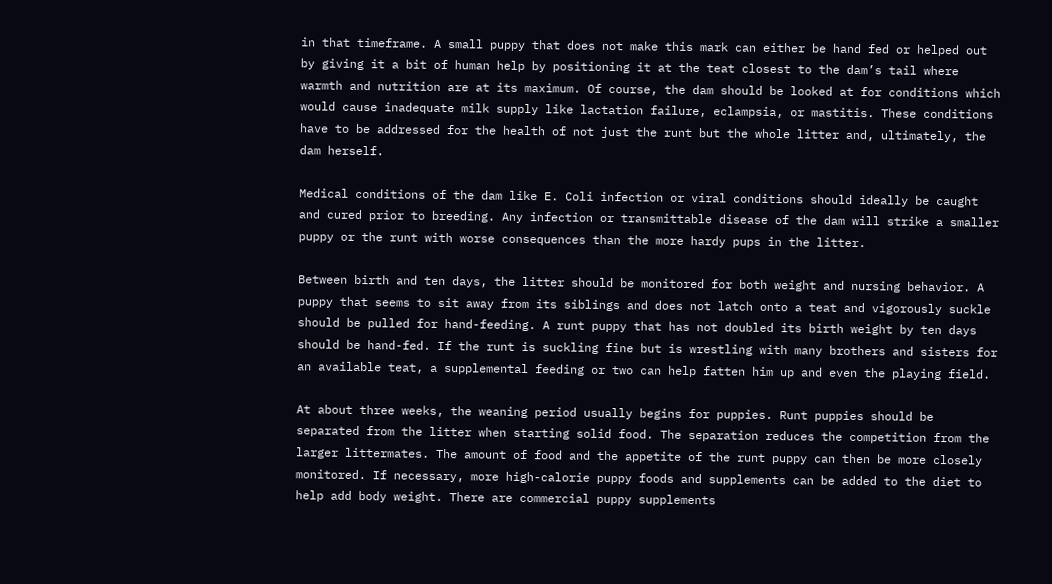in that timeframe. A small puppy that does not make this mark can either be hand fed or helped out by giving it a bit of human help by positioning it at the teat closest to the dam’s tail where warmth and nutrition are at its maximum. Of course, the dam should be looked at for conditions which would cause inadequate milk supply like lactation failure, eclampsia, or mastitis. These conditions have to be addressed for the health of not just the runt but the whole litter and, ultimately, the dam herself.

Medical conditions of the dam like E. Coli infection or viral conditions should ideally be caught and cured prior to breeding. Any infection or transmittable disease of the dam will strike a smaller puppy or the runt with worse consequences than the more hardy pups in the litter.

Between birth and ten days, the litter should be monitored for both weight and nursing behavior. A puppy that seems to sit away from its siblings and does not latch onto a teat and vigorously suckle should be pulled for hand-feeding. A runt puppy that has not doubled its birth weight by ten days should be hand-fed. If the runt is suckling fine but is wrestling with many brothers and sisters for an available teat, a supplemental feeding or two can help fatten him up and even the playing field.

At about three weeks, the weaning period usually begins for puppies. Runt puppies should be separated from the litter when starting solid food. The separation reduces the competition from the larger littermates. The amount of food and the appetite of the runt puppy can then be more closely monitored. If necessary, more high-calorie puppy foods and supplements can be added to the diet to help add body weight. There are commercial puppy supplements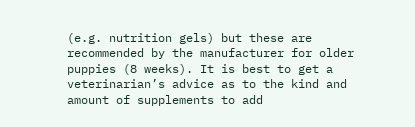(e.g. nutrition gels) but these are recommended by the manufacturer for older puppies (8 weeks). It is best to get a veterinarian’s advice as to the kind and amount of supplements to add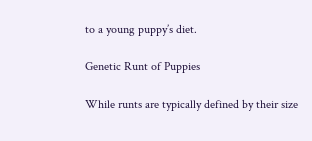to a young puppy’s diet.

Genetic Runt of Puppies

While runts are typically defined by their size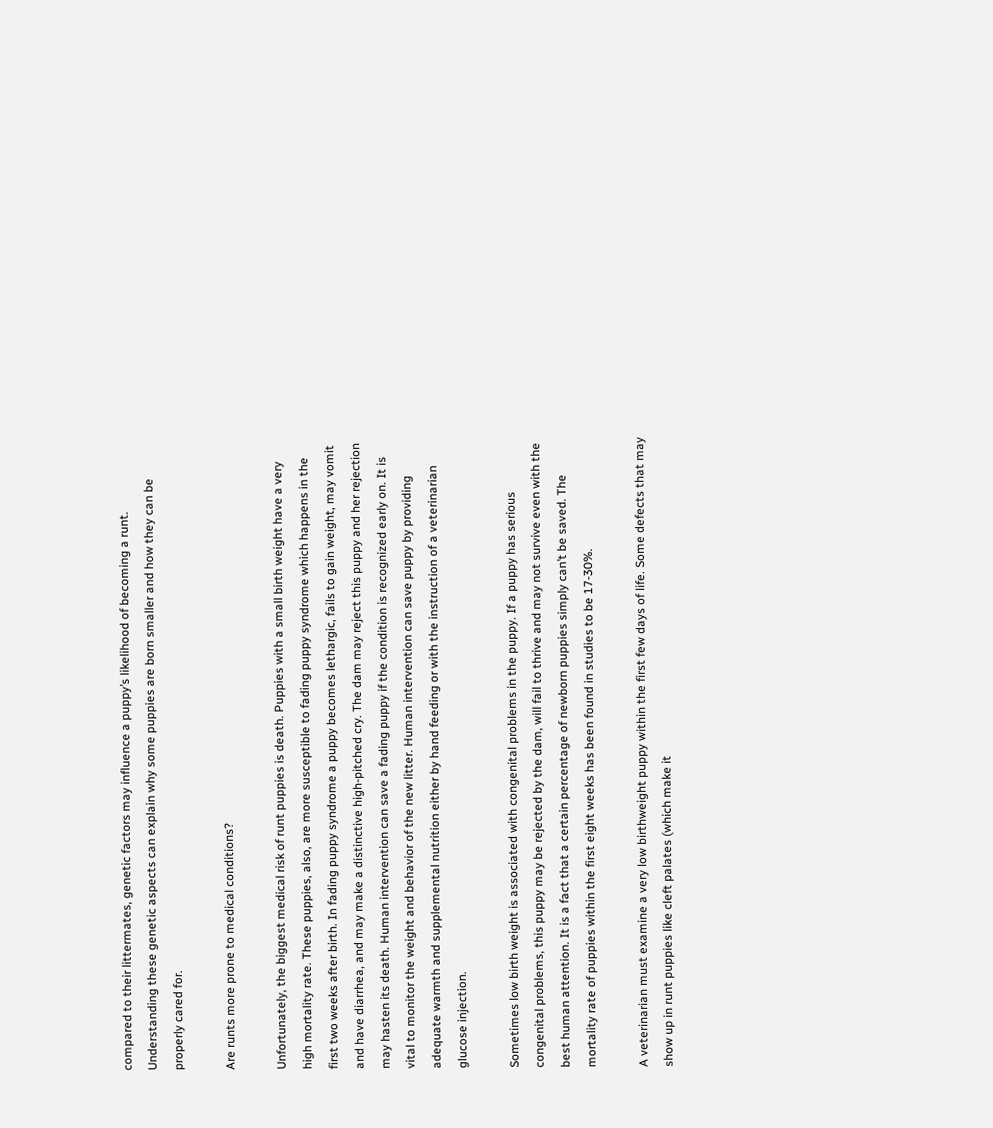compared to their littermates, genetic factors may influence a puppy’s likelihood of becoming a runt. Understanding these genetic aspects can explain why some puppies are born smaller and how they can be properly cared for.

Are runts more prone to medical conditions?

Unfortunately, the biggest medical risk of runt puppies is death. Puppies with a small birth weight have a very high mortality rate. These puppies, also, are more susceptible to fading puppy syndrome which happens in the first two weeks after birth. In fading puppy syndrome a puppy becomes lethargic, fails to gain weight, may vomit and have diarrhea, and may make a distinctive high-pitched cry. The dam may reject this puppy and her rejection may hasten its death. Human intervention can save a fading puppy if the condition is recognized early on. It is vital to monitor the weight and behavior of the new litter. Human intervention can save puppy by providing adequate warmth and supplemental nutrition either by hand feeding or with the instruction of a veterinarian glucose injection.

Sometimes low birth weight is associated with congenital problems in the puppy. If a puppy has serious congenital problems, this puppy may be rejected by the dam, will fail to thrive and may not survive even with the best human attention. It is a fact that a certain percentage of newborn puppies simply can’t be saved. The mortality rate of puppies within the first eight weeks has been found in studies to be 17-30%.

A veterinarian must examine a very low birthweight puppy within the first few days of life. Some defects that may show up in runt puppies like cleft palates (which make it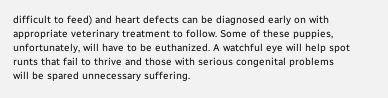difficult to feed) and heart defects can be diagnosed early on with appropriate veterinary treatment to follow. Some of these puppies, unfortunately, will have to be euthanized. A watchful eye will help spot runts that fail to thrive and those with serious congenital problems will be spared unnecessary suffering.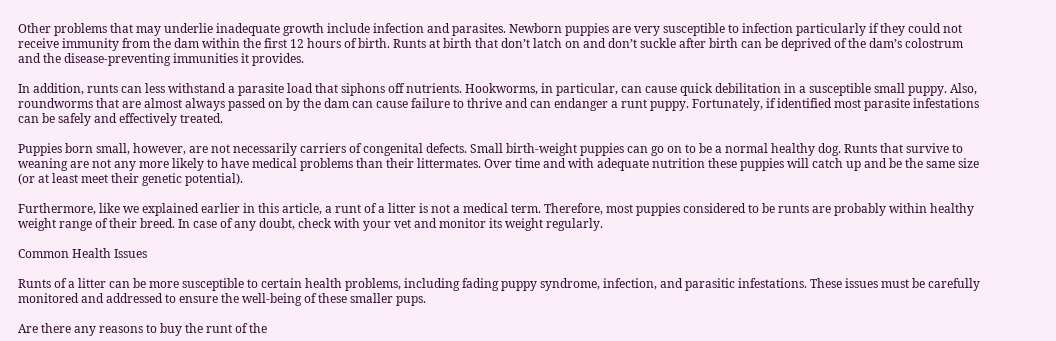Other problems that may underlie inadequate growth include infection and parasites. Newborn puppies are very susceptible to infection particularly if they could not receive immunity from the dam within the first 12 hours of birth. Runts at birth that don’t latch on and don’t suckle after birth can be deprived of the dam’s colostrum and the disease-preventing immunities it provides.

In addition, runts can less withstand a parasite load that siphons off nutrients. Hookworms, in particular, can cause quick debilitation in a susceptible small puppy. Also, roundworms that are almost always passed on by the dam can cause failure to thrive and can endanger a runt puppy. Fortunately, if identified most parasite infestations can be safely and effectively treated.

Puppies born small, however, are not necessarily carriers of congenital defects. Small birth-weight puppies can go on to be a normal healthy dog. Runts that survive to weaning are not any more likely to have medical problems than their littermates. Over time and with adequate nutrition these puppies will catch up and be the same size (or at least meet their genetic potential).

Furthermore, like we explained earlier in this article, a runt of a litter is not a medical term. Therefore, most puppies considered to be runts are probably within healthy weight range of their breed. In case of any doubt, check with your vet and monitor its weight regularly.

Common Health Issues

Runts of a litter can be more susceptible to certain health problems, including fading puppy syndrome, infection, and parasitic infestations. These issues must be carefully monitored and addressed to ensure the well-being of these smaller pups.

Are there any reasons to buy the runt of the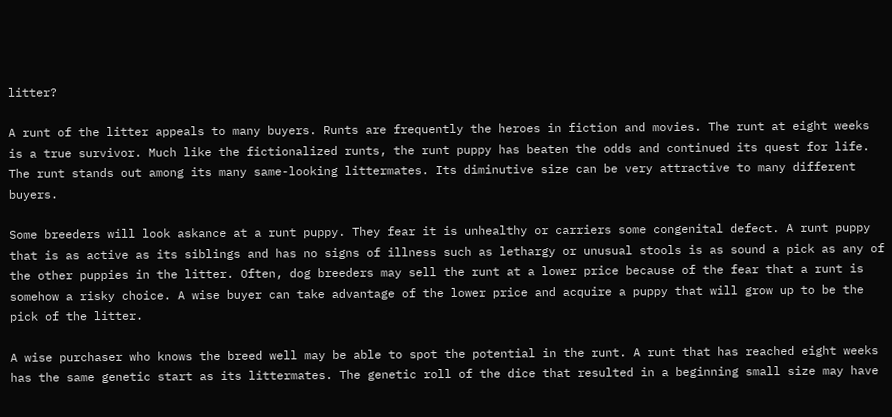litter?

A runt of the litter appeals to many buyers. Runts are frequently the heroes in fiction and movies. The runt at eight weeks is a true survivor. Much like the fictionalized runts, the runt puppy has beaten the odds and continued its quest for life. The runt stands out among its many same-looking littermates. Its diminutive size can be very attractive to many different buyers.

Some breeders will look askance at a runt puppy. They fear it is unhealthy or carriers some congenital defect. A runt puppy that is as active as its siblings and has no signs of illness such as lethargy or unusual stools is as sound a pick as any of the other puppies in the litter. Often, dog breeders may sell the runt at a lower price because of the fear that a runt is somehow a risky choice. A wise buyer can take advantage of the lower price and acquire a puppy that will grow up to be the pick of the litter.

A wise purchaser who knows the breed well may be able to spot the potential in the runt. A runt that has reached eight weeks has the same genetic start as its littermates. The genetic roll of the dice that resulted in a beginning small size may have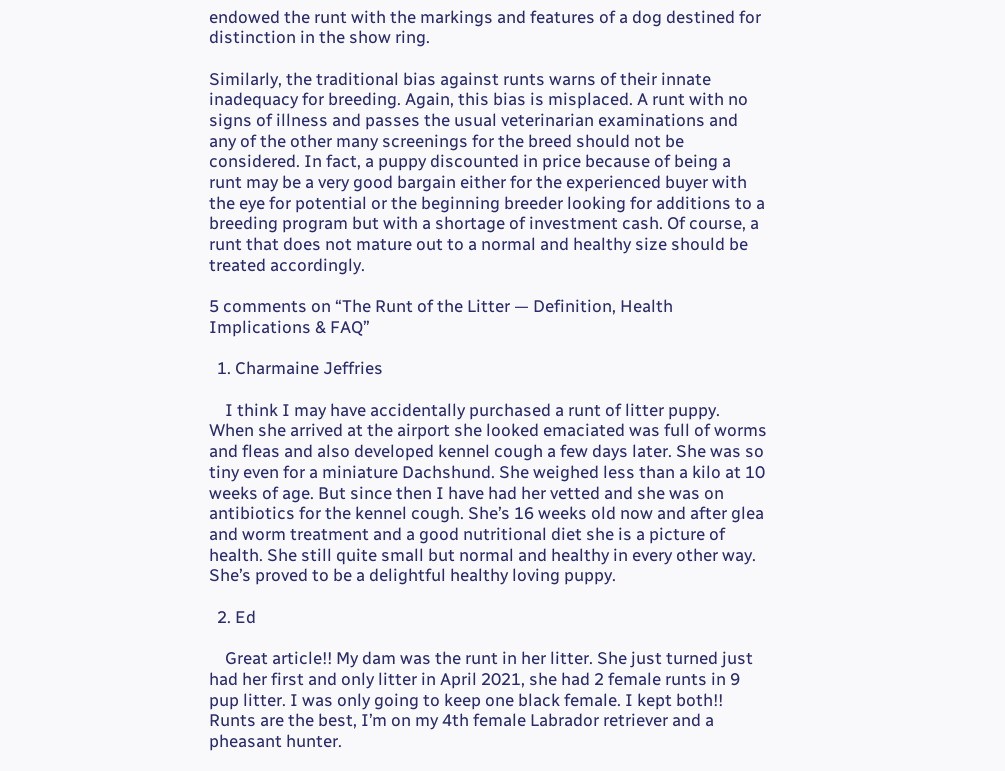endowed the runt with the markings and features of a dog destined for distinction in the show ring.

Similarly, the traditional bias against runts warns of their innate inadequacy for breeding. Again, this bias is misplaced. A runt with no signs of illness and passes the usual veterinarian examinations and any of the other many screenings for the breed should not be considered. In fact, a puppy discounted in price because of being a runt may be a very good bargain either for the experienced buyer with the eye for potential or the beginning breeder looking for additions to a breeding program but with a shortage of investment cash. Of course, a runt that does not mature out to a normal and healthy size should be treated accordingly.

5 comments on “The Runt of the Litter — Definition, Health Implications & FAQ”

  1. Charmaine Jeffries

    I think I may have accidentally purchased a runt of litter puppy. When she arrived at the airport she looked emaciated was full of worms and fleas and also developed kennel cough a few days later. She was so tiny even for a miniature Dachshund. She weighed less than a kilo at 10 weeks of age. But since then I have had her vetted and she was on antibiotics for the kennel cough. She’s 16 weeks old now and after glea and worm treatment and a good nutritional diet she is a picture of health. She still quite small but normal and healthy in every other way. She’s proved to be a delightful healthy loving puppy.

  2. Ed

    Great article!! My dam was the runt in her litter. She just turned just had her first and only litter in April 2021, she had 2 female runts in 9 pup litter. I was only going to keep one black female. I kept both!! Runts are the best, I’m on my 4th female Labrador retriever and a pheasant hunter.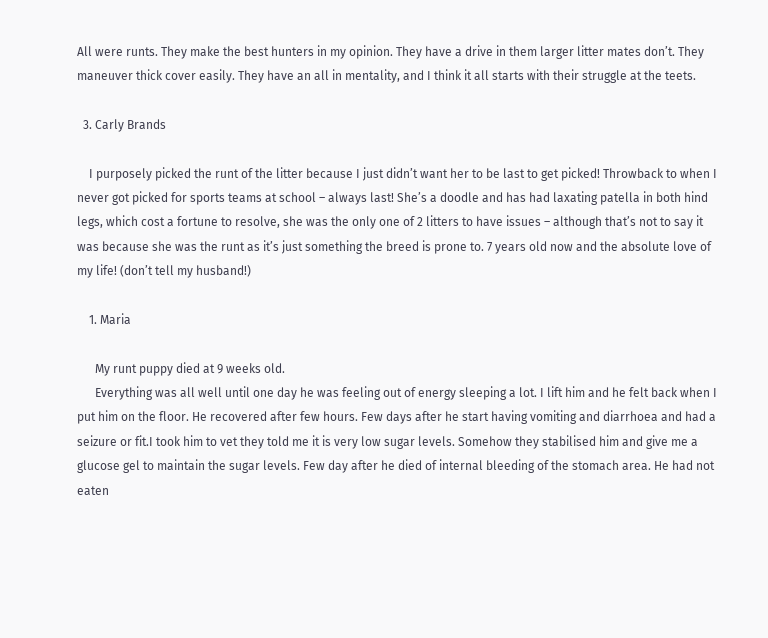All were runts. They make the best hunters in my opinion. They have a drive in them larger litter mates don’t. They maneuver thick cover easily. They have an all in mentality, and I think it all starts with their struggle at the teets.

  3. Carly Brands

    I purposely picked the runt of the litter because I just didn’t want her to be last to get picked! Throwback to when I never got picked for sports teams at school – always last! She’s a doodle and has had laxating patella in both hind legs, which cost a fortune to resolve, she was the only one of 2 litters to have issues – although that’s not to say it was because she was the runt as it’s just something the breed is prone to. 7 years old now and the absolute love of my life! (don’t tell my husband!)

    1. Maria

      My runt puppy died at 9 weeks old.
      Everything was all well until one day he was feeling out of energy sleeping a lot. I lift him and he felt back when I put him on the floor. He recovered after few hours. Few days after he start having vomiting and diarrhoea and had a seizure or fit.I took him to vet they told me it is very low sugar levels. Somehow they stabilised him and give me a glucose gel to maintain the sugar levels. Few day after he died of internal bleeding of the stomach area. He had not eaten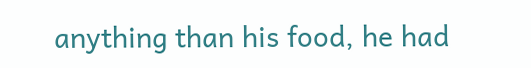anything than his food, he had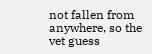not fallen from anywhere, so the vet guess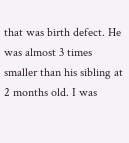that was birth defect. He was almost 3 times smaller than his sibling at 2 months old. I was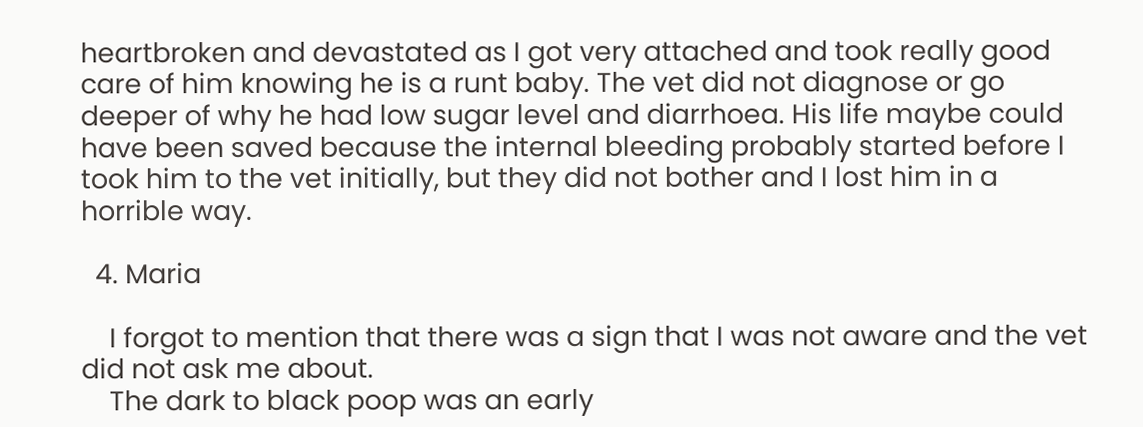heartbroken and devastated as I got very attached and took really good care of him knowing he is a runt baby. The vet did not diagnose or go deeper of why he had low sugar level and diarrhoea. His life maybe could have been saved because the internal bleeding probably started before I took him to the vet initially, but they did not bother and I lost him in a horrible way.

  4. Maria

    I forgot to mention that there was a sign that I was not aware and the vet did not ask me about.
    The dark to black poop was an early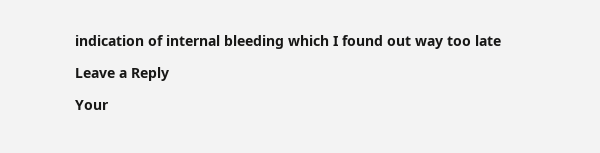indication of internal bleeding which I found out way too late

Leave a Reply

Your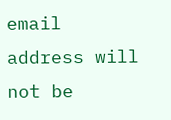email address will not be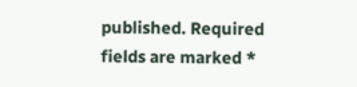published. Required fields are marked *